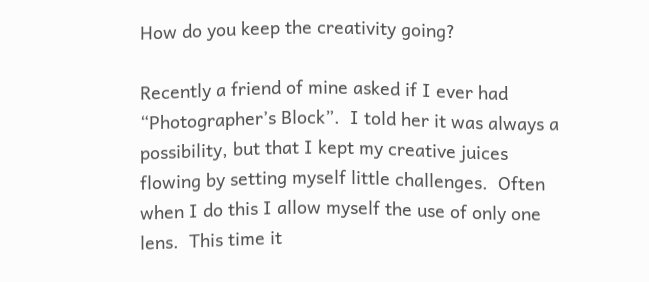How do you keep the creativity going?

Recently a friend of mine asked if I ever had “Photographer’s Block”.  I told her it was always a possibility, but that I kept my creative juices flowing by setting myself little challenges.  Often when I do this I allow myself the use of only one lens.  This time it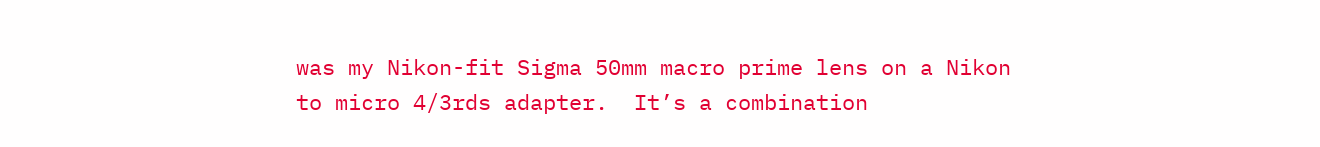was my Nikon-fit Sigma 50mm macro prime lens on a Nikon to micro 4/3rds adapter.  It’s a combination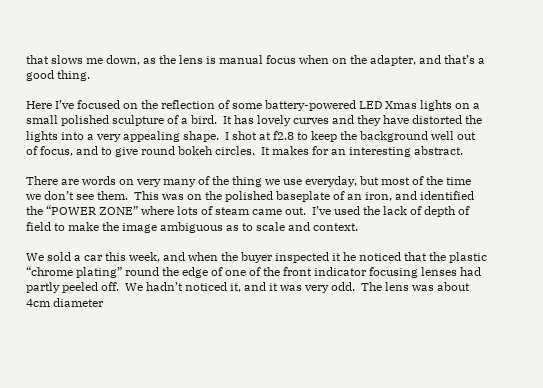that slows me down, as the lens is manual focus when on the adapter, and that’s a good thing.

Here I’ve focused on the reflection of some battery-powered LED Xmas lights on a small polished sculpture of a bird.  It has lovely curves and they have distorted the lights into a very appealing shape.  I shot at f2.8 to keep the background well out of focus, and to give round bokeh circles.  It makes for an interesting abstract.

There are words on very many of the thing we use everyday, but most of the time we don’t see them.  This was on the polished baseplate of an iron, and identified the “POWER ZONE” where lots of steam came out.  I’ve used the lack of depth of field to make the image ambiguous as to scale and context.

We sold a car this week, and when the buyer inspected it he noticed that the plastic “chrome plating” round the edge of one of the front indicator focusing lenses had partly peeled off.  We hadn’t noticed it, and it was very odd.  The lens was about 4cm diameter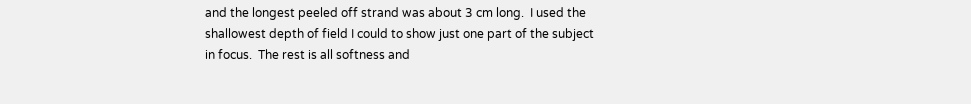and the longest peeled off strand was about 3 cm long.  I used the shallowest depth of field I could to show just one part of the subject in focus.  The rest is all softness and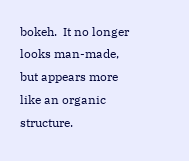bokeh.  It no longer looks man-made, but appears more like an organic structure.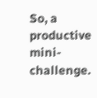So, a productive mini-challenge.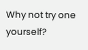Why not try one yourself?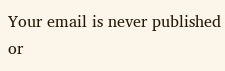Your email is never published or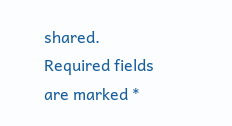shared. Required fields are marked *